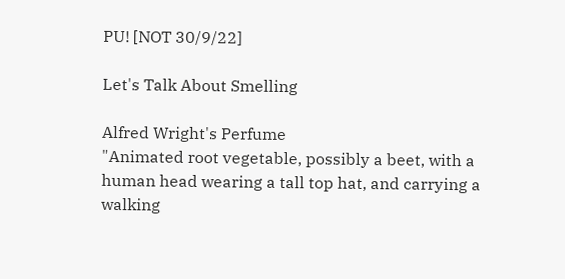PU! [NOT 30/9/22]

Let's Talk About Smelling

Alfred Wright's Perfume
"Animated root vegetable, possibly a beet, with a human head wearing a tall top hat, and carrying a walking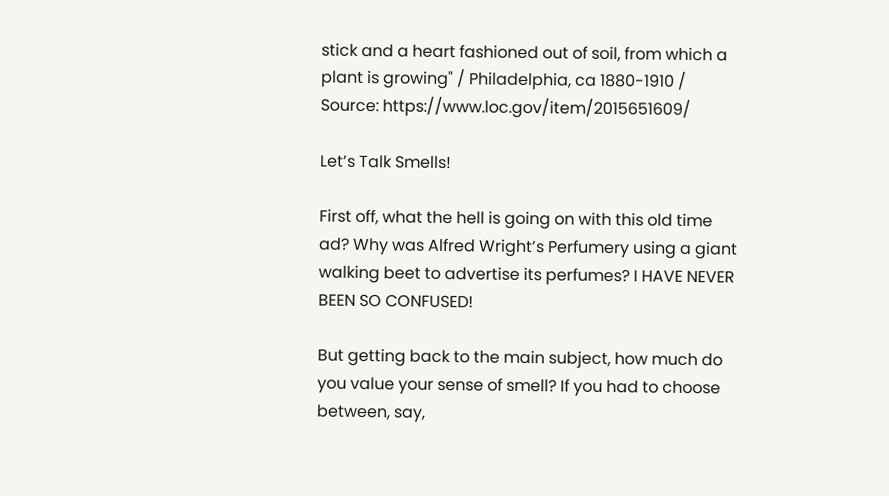stick and a heart fashioned out of soil, from which a plant is growing" / Philadelphia, ca 1880-1910 / Source: https://www.loc.gov/item/2015651609/

Let’s Talk Smells!

First off, what the hell is going on with this old time ad? Why was Alfred Wright’s Perfumery using a giant walking beet to advertise its perfumes? I HAVE NEVER BEEN SO CONFUSED!

But getting back to the main subject, how much do you value your sense of smell? If you had to choose between, say,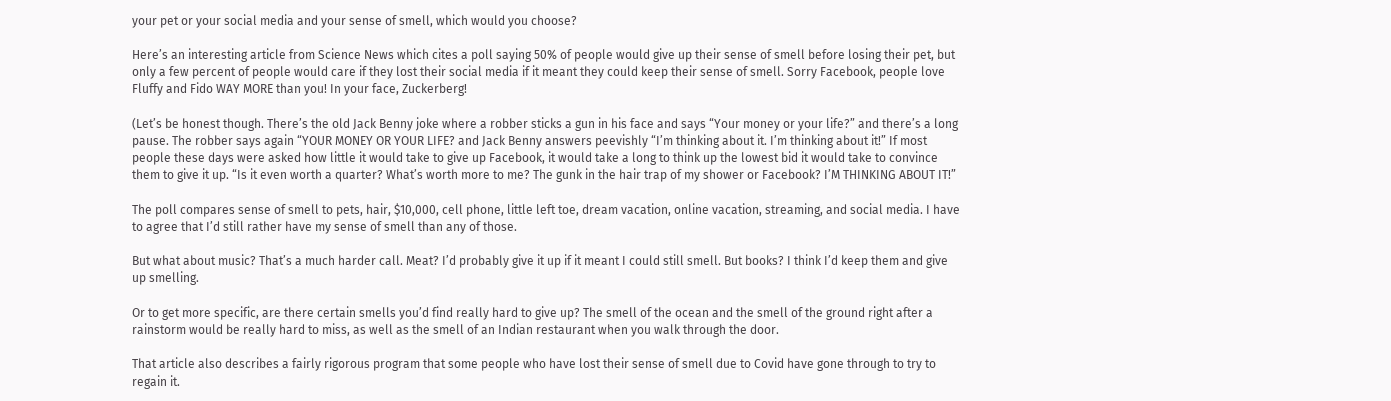your pet or your social media and your sense of smell, which would you choose?

Here’s an interesting article from Science News which cites a poll saying 50% of people would give up their sense of smell before losing their pet, but only a few percent of people would care if they lost their social media if it meant they could keep their sense of smell. Sorry Facebook, people love Fluffy and Fido WAY MORE than you! In your face, Zuckerberg!

(Let’s be honest though. There’s the old Jack Benny joke where a robber sticks a gun in his face and says “Your money or your life?” and there’s a long pause. The robber says again “YOUR MONEY OR YOUR LIFE? and Jack Benny answers peevishly “I’m thinking about it. I’m thinking about it!” If most people these days were asked how little it would take to give up Facebook, it would take a long to think up the lowest bid it would take to convince them to give it up. “Is it even worth a quarter? What’s worth more to me? The gunk in the hair trap of my shower or Facebook? I’M THINKING ABOUT IT!”

The poll compares sense of smell to pets, hair, $10,000, cell phone, little left toe, dream vacation, online vacation, streaming, and social media. I have to agree that I’d still rather have my sense of smell than any of those.

But what about music? That’s a much harder call. Meat? I’d probably give it up if it meant I could still smell. But books? I think I’d keep them and give up smelling.

Or to get more specific, are there certain smells you’d find really hard to give up? The smell of the ocean and the smell of the ground right after a rainstorm would be really hard to miss, as well as the smell of an Indian restaurant when you walk through the door.

That article also describes a fairly rigorous program that some people who have lost their sense of smell due to Covid have gone through to try to regain it.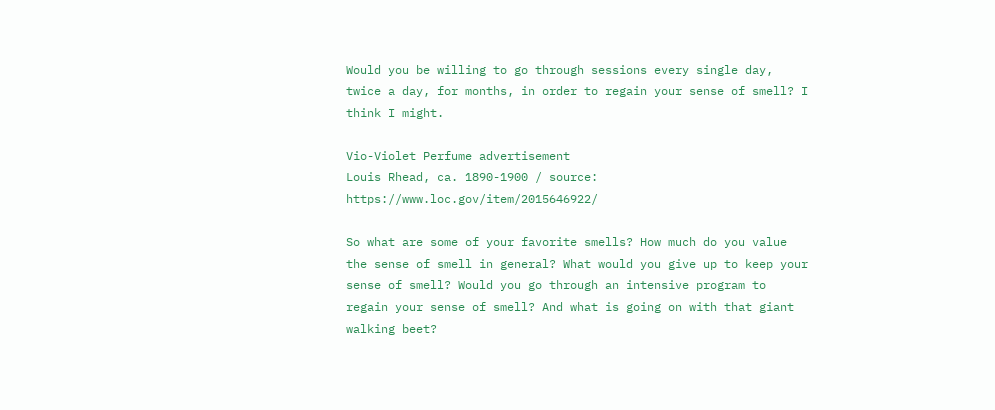Would you be willing to go through sessions every single day, twice a day, for months, in order to regain your sense of smell? I think I might.

Vio-Violet Perfume advertisement
Louis Rhead, ca. 1890-1900 / source: https://www.loc.gov/item/2015646922/

So what are some of your favorite smells? How much do you value the sense of smell in general? What would you give up to keep your sense of smell? Would you go through an intensive program to regain your sense of smell? And what is going on with that giant walking beet?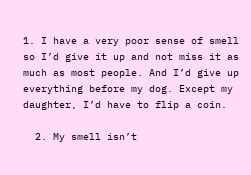1. I have a very poor sense of smell so I’d give it up and not miss it as much as most people. And I’d give up everything before my dog. Except my daughter, I’d have to flip a coin.

  2. My smell isn’t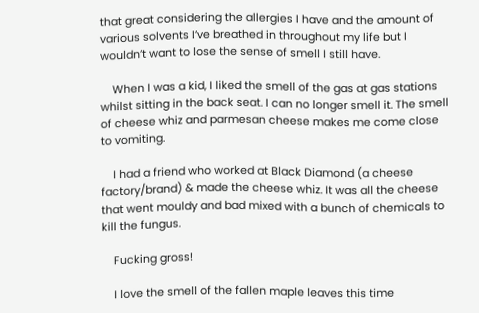that great considering the allergies I have and the amount of various solvents I’ve breathed in throughout my life but I wouldn’t want to lose the sense of smell I still have.

    When I was a kid, I liked the smell of the gas at gas stations whilst sitting in the back seat. I can no longer smell it. The smell of cheese whiz and parmesan cheese makes me come close to vomiting.

    I had a friend who worked at Black Diamond (a cheese factory/brand) & made the cheese whiz. It was all the cheese that went mouldy and bad mixed with a bunch of chemicals to kill the fungus.

    Fucking gross!

    I love the smell of the fallen maple leaves this time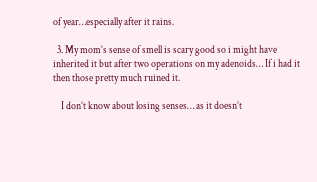of year…especially after it rains.

  3. My mom’s sense of smell is scary good so i might have inherited it but after two operations on my adenoids… If i had it then those pretty much ruined it.

    I don’t know about losing senses… as it doesn’t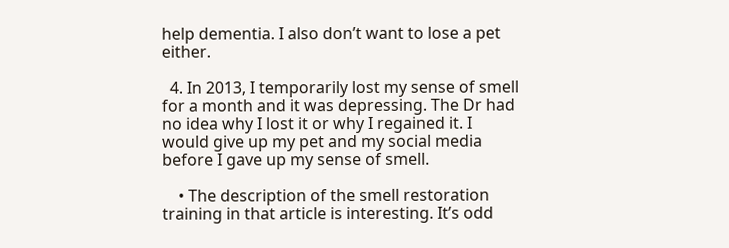help dementia. I also don’t want to lose a pet either.

  4. In 2013, I temporarily lost my sense of smell for a month and it was depressing. The Dr had no idea why I lost it or why I regained it. I would give up my pet and my social media before I gave up my sense of smell.

    • The description of the smell restoration training in that article is interesting. It’s odd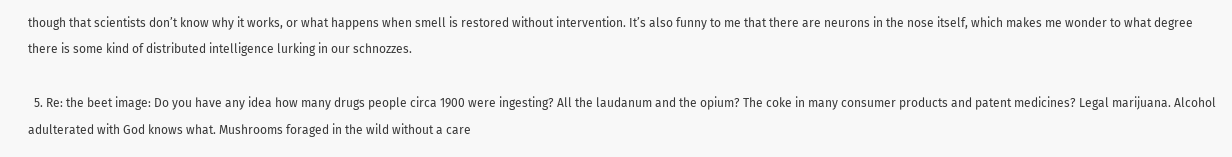though that scientists don’t know why it works, or what happens when smell is restored without intervention. It’s also funny to me that there are neurons in the nose itself, which makes me wonder to what degree there is some kind of distributed intelligence lurking in our schnozzes.

  5. Re: the beet image: Do you have any idea how many drugs people circa 1900 were ingesting? All the laudanum and the opium? The coke in many consumer products and patent medicines? Legal marijuana. Alcohol adulterated with God knows what. Mushrooms foraged in the wild without a care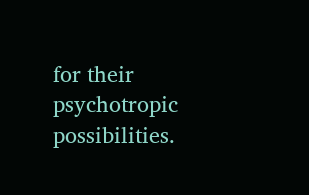for their psychotropic possibilities.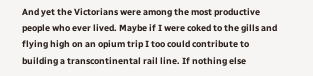And yet the Victorians were among the most productive people who ever lived. Maybe if I were coked to the gills and flying high on an opium trip I too could contribute to building a transcontinental rail line. If nothing else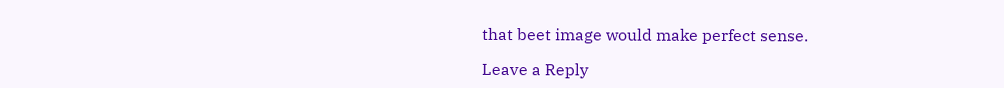that beet image would make perfect sense.

Leave a Reply